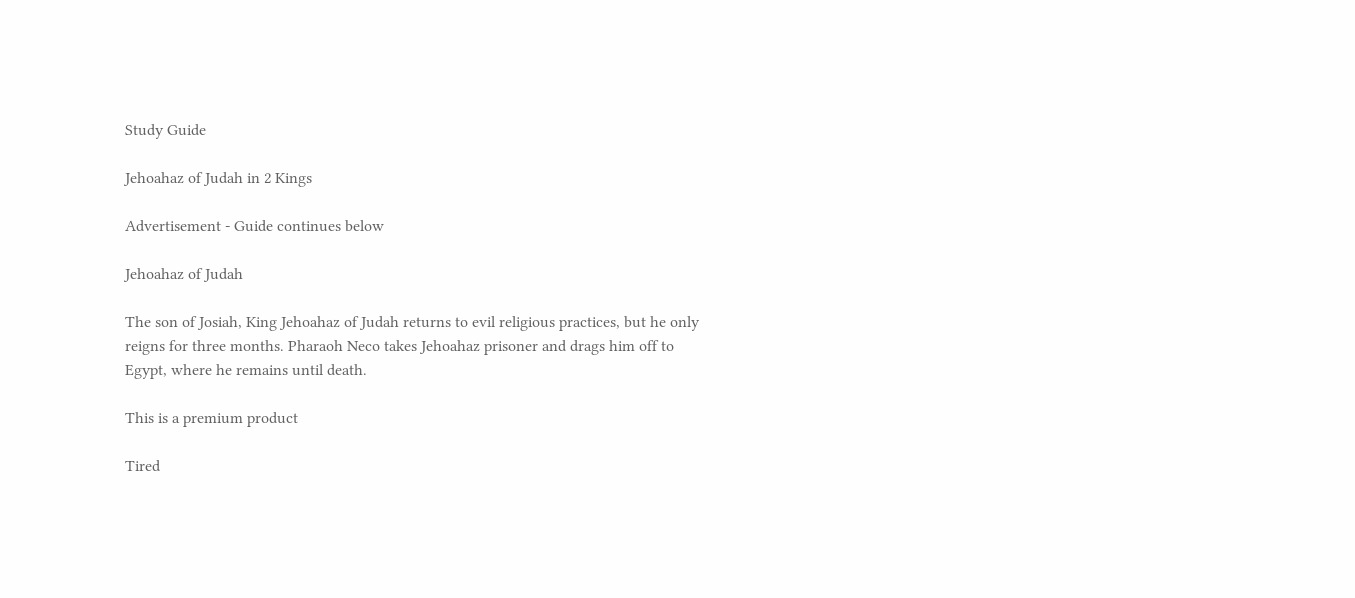Study Guide

Jehoahaz of Judah in 2 Kings

Advertisement - Guide continues below

Jehoahaz of Judah

The son of Josiah, King Jehoahaz of Judah returns to evil religious practices, but he only reigns for three months. Pharaoh Neco takes Jehoahaz prisoner and drags him off to Egypt, where he remains until death.

This is a premium product

Tired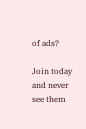of ads?

Join today and never see them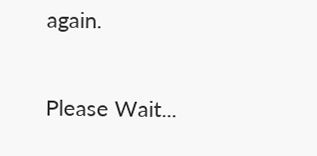again.

Please Wait...